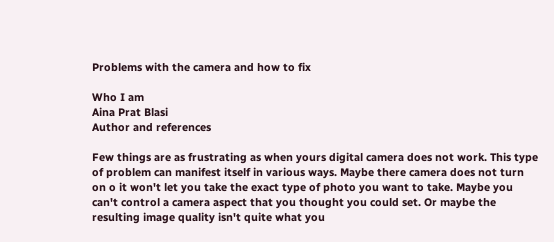Problems with the camera and how to fix

Who I am
Aina Prat Blasi
Author and references

Few things are as frustrating as when yours digital camera does not work. This type of problem can manifest itself in various ways. Maybe there camera does not turn on o it won't let you take the exact type of photo you want to take. Maybe you can't control a camera aspect that you thought you could set. Or maybe the resulting image quality isn't quite what you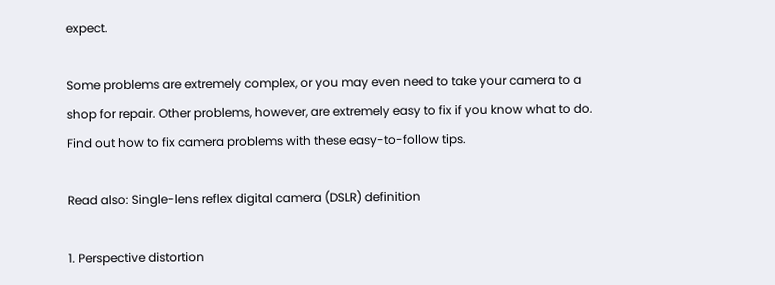expect.

Some problems are extremely complex, or you may even need to take your camera to a shop for repair. Other problems, however, are extremely easy to fix if you know what to do. Find out how to fix camera problems with these easy-to-follow tips.

Read also: Single-lens reflex digital camera (DSLR) definition

1. Perspective distortion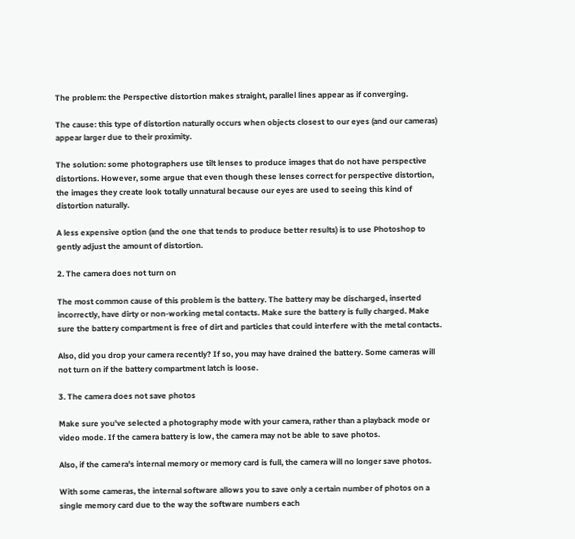The problem: the Perspective distortion makes straight, parallel lines appear as if converging.

The cause: this type of distortion naturally occurs when objects closest to our eyes (and our cameras) appear larger due to their proximity.

The solution: some photographers use tilt lenses to produce images that do not have perspective distortions. However, some argue that even though these lenses correct for perspective distortion, the images they create look totally unnatural because our eyes are used to seeing this kind of distortion naturally.

A less expensive option (and the one that tends to produce better results) is to use Photoshop to gently adjust the amount of distortion.

2. The camera does not turn on

The most common cause of this problem is the battery. The battery may be discharged, inserted incorrectly, have dirty or non-working metal contacts. Make sure the battery is fully charged. Make sure the battery compartment is free of dirt and particles that could interfere with the metal contacts.

Also, did you drop your camera recently? If so, you may have drained the battery. Some cameras will not turn on if the battery compartment latch is loose.

3. The camera does not save photos

Make sure you've selected a photography mode with your camera, rather than a playback mode or video mode. If the camera battery is low, the camera may not be able to save photos.

Also, if the camera's internal memory or memory card is full, the camera will no longer save photos.

With some cameras, the internal software allows you to save only a certain number of photos on a single memory card due to the way the software numbers each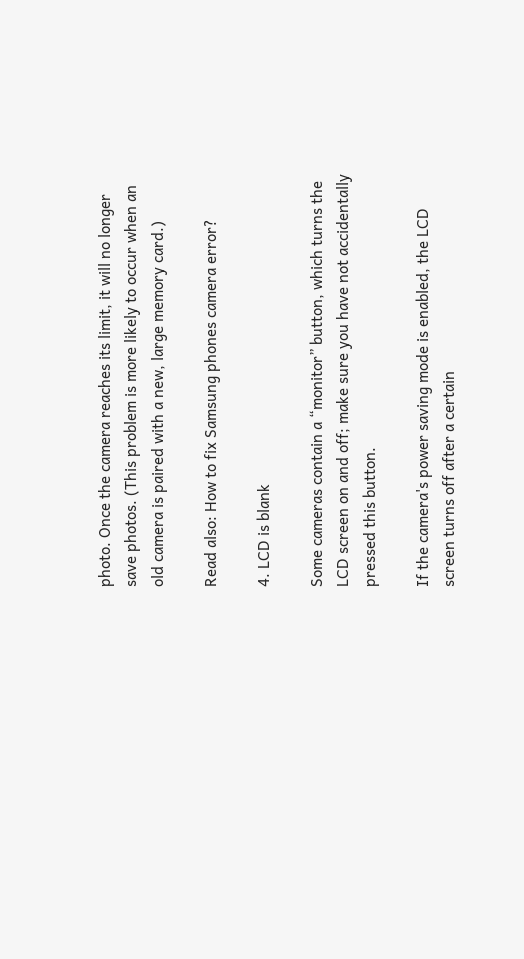photo. Once the camera reaches its limit, it will no longer save photos. (This problem is more likely to occur when an old camera is paired with a new, large memory card.)

Read also: How to fix Samsung phones camera error?

4. LCD is blank

Some cameras contain a “monitor” button, which turns the LCD screen on and off; make sure you have not accidentally pressed this button.

If the camera's power saving mode is enabled, the LCD screen turns off after a certain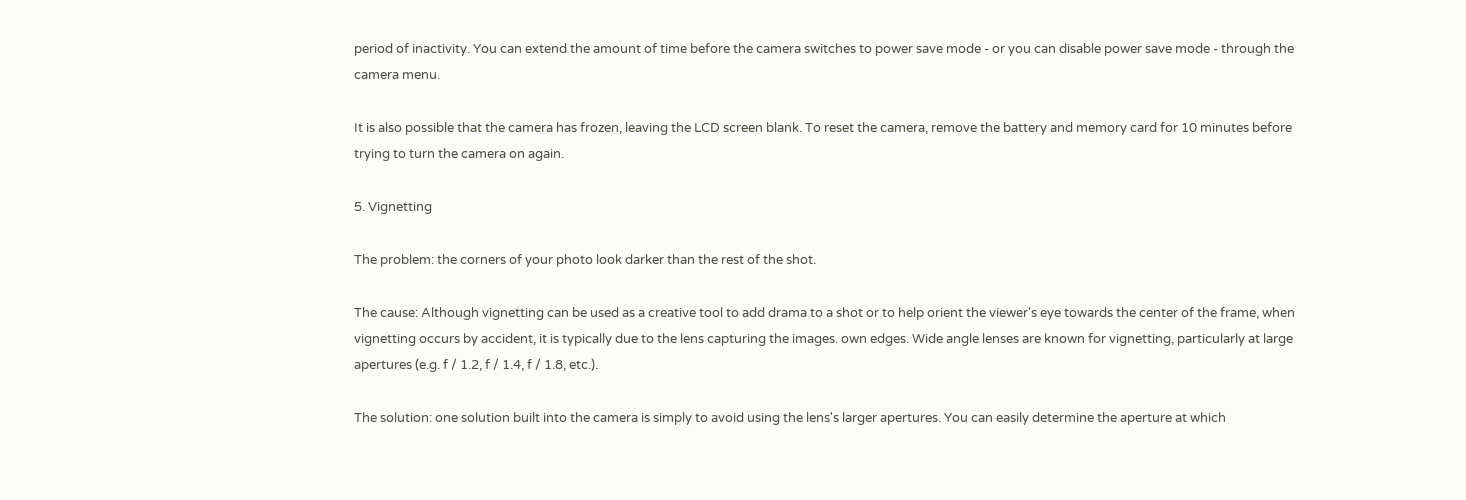period of inactivity. You can extend the amount of time before the camera switches to power save mode - or you can disable power save mode - through the camera menu.

It is also possible that the camera has frozen, leaving the LCD screen blank. To reset the camera, remove the battery and memory card for 10 minutes before trying to turn the camera on again.

5. Vignetting

The problem: the corners of your photo look darker than the rest of the shot.

The cause: Although vignetting can be used as a creative tool to add drama to a shot or to help orient the viewer's eye towards the center of the frame, when vignetting occurs by accident, it is typically due to the lens capturing the images. own edges. Wide angle lenses are known for vignetting, particularly at large apertures (e.g. f / 1.2, f / 1.4, f / 1.8, etc.).

The solution: one solution built into the camera is simply to avoid using the lens's larger apertures. You can easily determine the aperture at which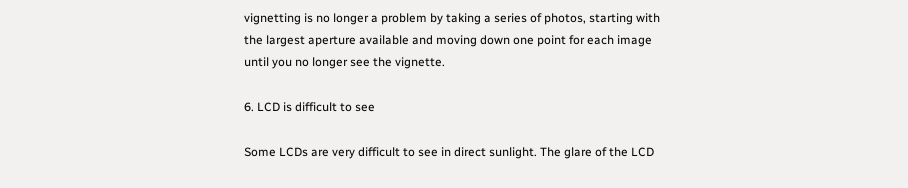vignetting is no longer a problem by taking a series of photos, starting with the largest aperture available and moving down one point for each image until you no longer see the vignette.

6. LCD is difficult to see

Some LCDs are very difficult to see in direct sunlight. The glare of the LCD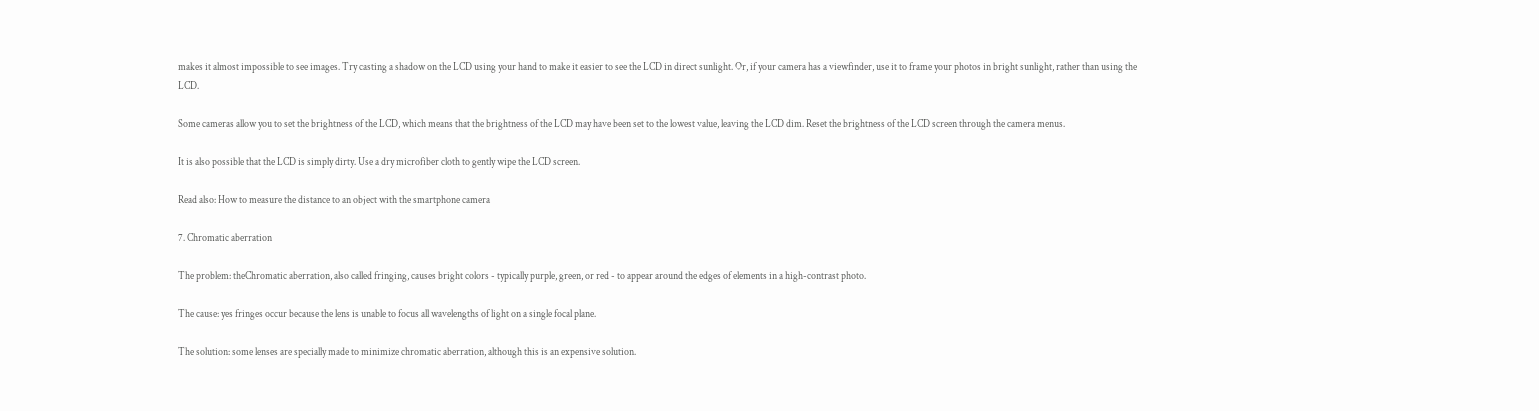makes it almost impossible to see images. Try casting a shadow on the LCD using your hand to make it easier to see the LCD in direct sunlight. Or, if your camera has a viewfinder, use it to frame your photos in bright sunlight, rather than using the LCD.

Some cameras allow you to set the brightness of the LCD, which means that the brightness of the LCD may have been set to the lowest value, leaving the LCD dim. Reset the brightness of the LCD screen through the camera menus.

It is also possible that the LCD is simply dirty. Use a dry microfiber cloth to gently wipe the LCD screen.

Read also: How to measure the distance to an object with the smartphone camera

7. Chromatic aberration

The problem: theChromatic aberration, also called fringing, causes bright colors - typically purple, green, or red - to appear around the edges of elements in a high-contrast photo.

The cause: yes fringes occur because the lens is unable to focus all wavelengths of light on a single focal plane.

The solution: some lenses are specially made to minimize chromatic aberration, although this is an expensive solution.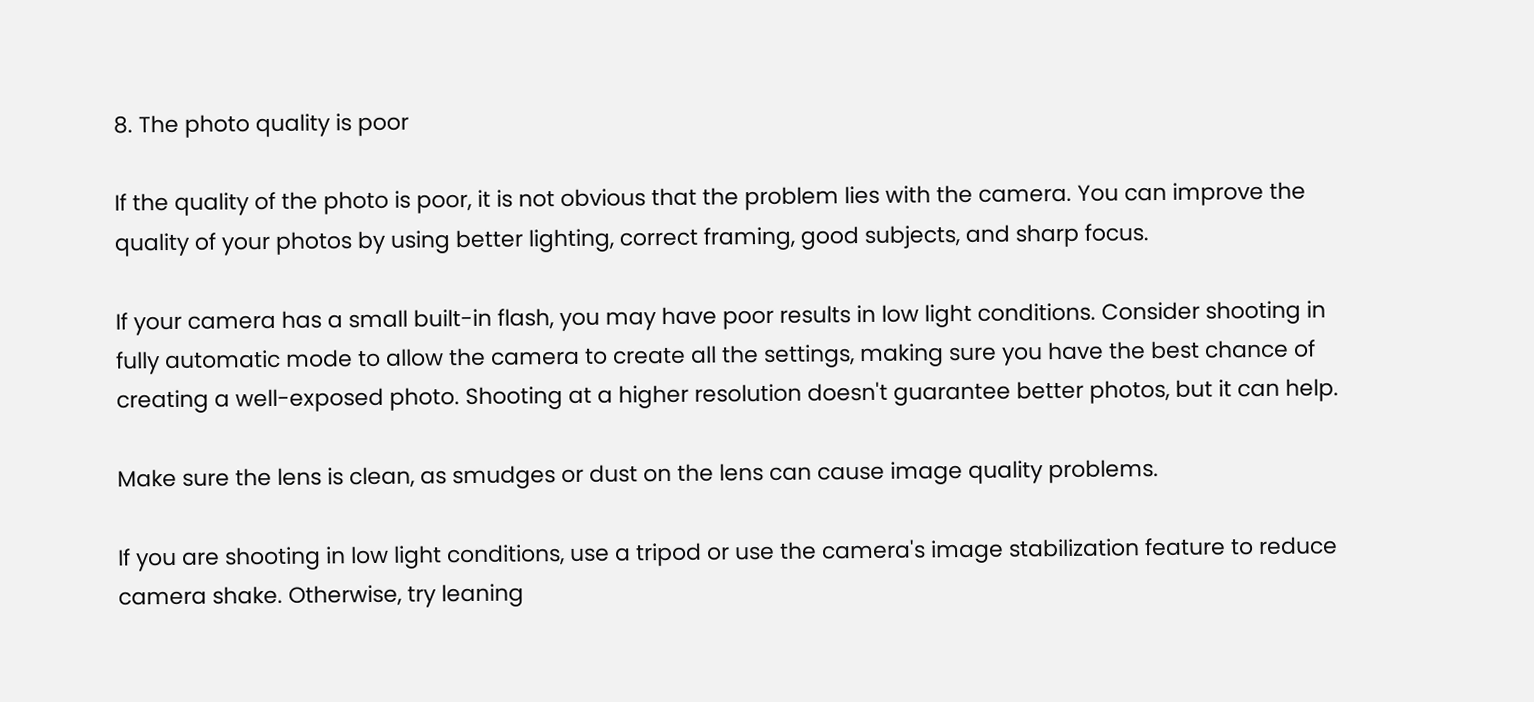8. The photo quality is poor

If the quality of the photo is poor, it is not obvious that the problem lies with the camera. You can improve the quality of your photos by using better lighting, correct framing, good subjects, and sharp focus.

If your camera has a small built-in flash, you may have poor results in low light conditions. Consider shooting in fully automatic mode to allow the camera to create all the settings, making sure you have the best chance of creating a well-exposed photo. Shooting at a higher resolution doesn't guarantee better photos, but it can help.

Make sure the lens is clean, as smudges or dust on the lens can cause image quality problems.

If you are shooting in low light conditions, use a tripod or use the camera's image stabilization feature to reduce camera shake. Otherwise, try leaning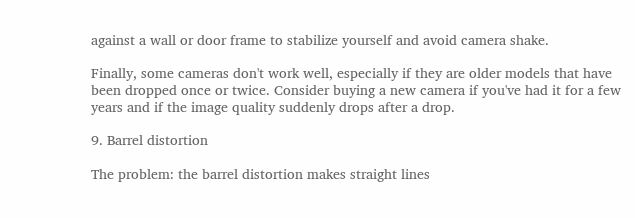against a wall or door frame to stabilize yourself and avoid camera shake.

Finally, some cameras don't work well, especially if they are older models that have been dropped once or twice. Consider buying a new camera if you've had it for a few years and if the image quality suddenly drops after a drop.

9. Barrel distortion

The problem: the barrel distortion makes straight lines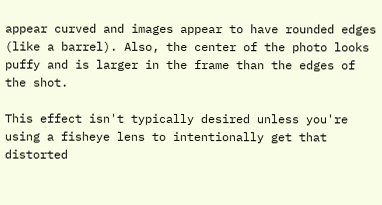appear curved and images appear to have rounded edges (like a barrel). Also, the center of the photo looks puffy and is larger in the frame than the edges of the shot.

This effect isn't typically desired unless you're using a fisheye lens to intentionally get that distorted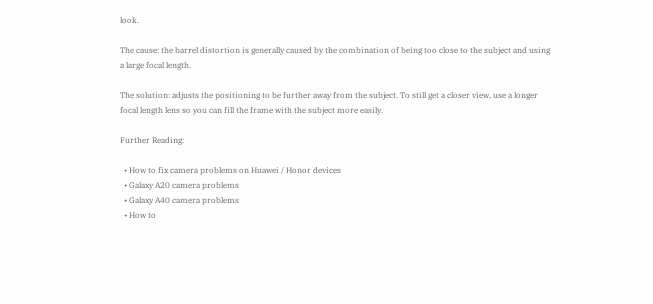look.

The cause: the barrel distortion is generally caused by the combination of being too close to the subject and using a large focal length.

The solution: adjusts the positioning to be further away from the subject. To still get a closer view, use a longer focal length lens so you can fill the frame with the subject more easily.

Further Reading:

  • How to fix camera problems on Huawei / Honor devices
  • Galaxy A20 camera problems
  • Galaxy A40 camera problems
  • How to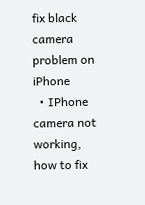fix black camera problem on iPhone
  • IPhone camera not working, how to fix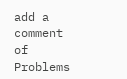add a comment of Problems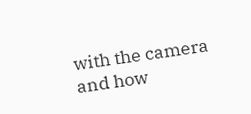with the camera and how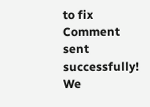to fix
Comment sent successfully! We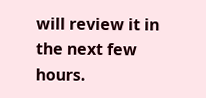will review it in the next few hours.